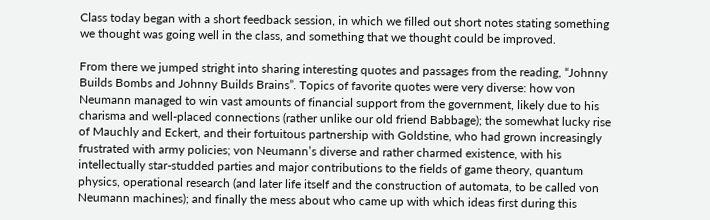Class today began with a short feedback session, in which we filled out short notes stating something we thought was going well in the class, and something that we thought could be improved.

From there we jumped stright into sharing interesting quotes and passages from the reading, “Johnny Builds Bombs and Johnny Builds Brains”. Topics of favorite quotes were very diverse: how von Neumann managed to win vast amounts of financial support from the government, likely due to his charisma and well-placed connections (rather unlike our old friend Babbage); the somewhat lucky rise of Mauchly and Eckert, and their fortuitous partnership with Goldstine, who had grown increasingly frustrated with army policies; von Neumann’s diverse and rather charmed existence, with his intellectually star-studded parties and major contributions to the fields of game theory, quantum physics, operational research (and later life itself and the construction of automata, to be called von Neumann machines); and finally the mess about who came up with which ideas first during this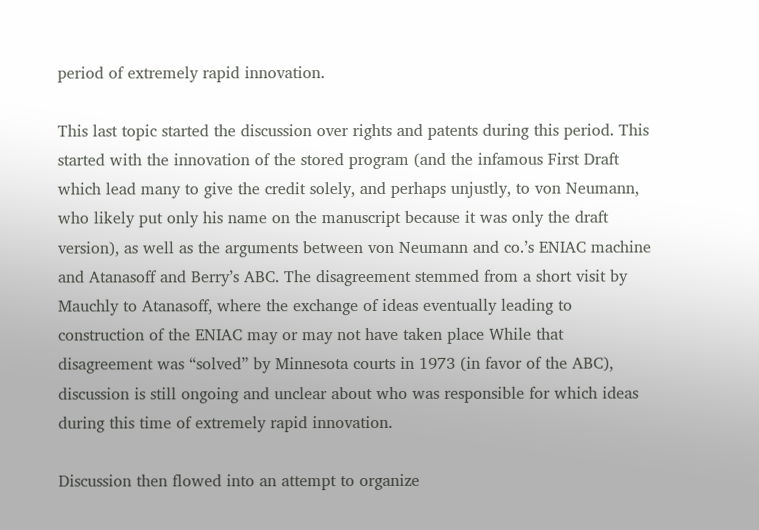period of extremely rapid innovation.

This last topic started the discussion over rights and patents during this period. This started with the innovation of the stored program (and the infamous First Draft which lead many to give the credit solely, and perhaps unjustly, to von Neumann, who likely put only his name on the manuscript because it was only the draft version), as well as the arguments between von Neumann and co.’s ENIAC machine and Atanasoff and Berry’s ABC. The disagreement stemmed from a short visit by Mauchly to Atanasoff, where the exchange of ideas eventually leading to construction of the ENIAC may or may not have taken place While that disagreement was “solved” by Minnesota courts in 1973 (in favor of the ABC), discussion is still ongoing and unclear about who was responsible for which ideas during this time of extremely rapid innovation.

Discussion then flowed into an attempt to organize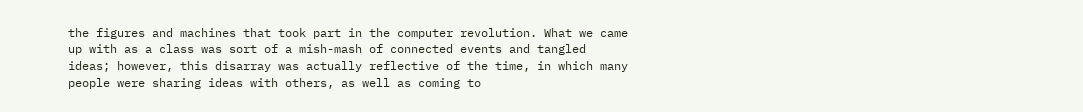the figures and machines that took part in the computer revolution. What we came up with as a class was sort of a mish-mash of connected events and tangled ideas; however, this disarray was actually reflective of the time, in which many people were sharing ideas with others, as well as coming to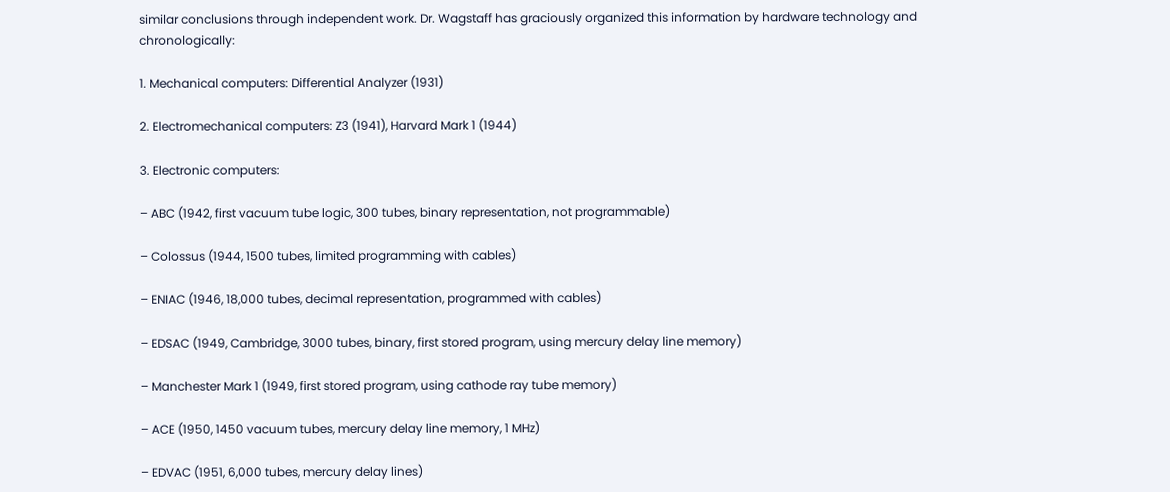similar conclusions through independent work. Dr. Wagstaff has graciously organized this information by hardware technology and chronologically:

1. Mechanical computers: Differential Analyzer (1931)

2. Electromechanical computers: Z3 (1941), Harvard Mark 1 (1944)

3. Electronic computers:

– ABC (1942, first vacuum tube logic, 300 tubes, binary representation, not programmable)

– Colossus (1944, 1500 tubes, limited programming with cables)

– ENIAC (1946, 18,000 tubes, decimal representation, programmed with cables)

– EDSAC (1949, Cambridge, 3000 tubes, binary, first stored program, using mercury delay line memory)

– Manchester Mark 1 (1949, first stored program, using cathode ray tube memory)

– ACE (1950, 1450 vacuum tubes, mercury delay line memory, 1 MHz)

– EDVAC (1951, 6,000 tubes, mercury delay lines)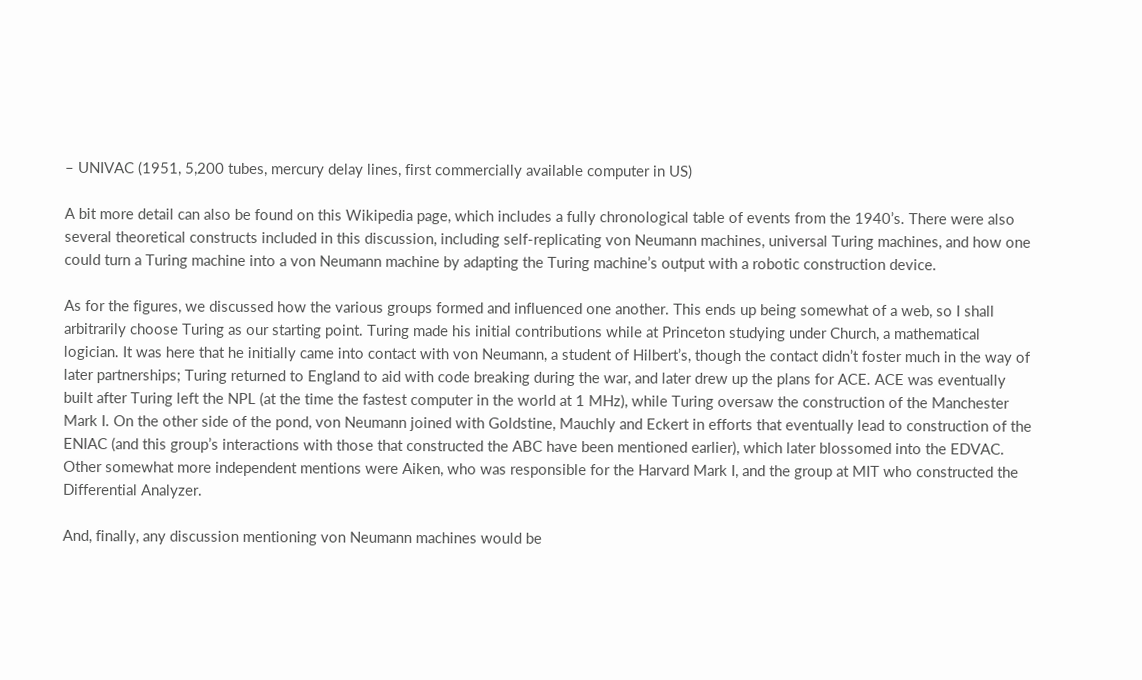– UNIVAC (1951, 5,200 tubes, mercury delay lines, first commercially available computer in US)

A bit more detail can also be found on this Wikipedia page, which includes a fully chronological table of events from the 1940’s. There were also several theoretical constructs included in this discussion, including self-replicating von Neumann machines, universal Turing machines, and how one could turn a Turing machine into a von Neumann machine by adapting the Turing machine’s output with a robotic construction device.

As for the figures, we discussed how the various groups formed and influenced one another. This ends up being somewhat of a web, so I shall arbitrarily choose Turing as our starting point. Turing made his initial contributions while at Princeton studying under Church, a mathematical logician. It was here that he initially came into contact with von Neumann, a student of Hilbert’s, though the contact didn’t foster much in the way of later partnerships; Turing returned to England to aid with code breaking during the war, and later drew up the plans for ACE. ACE was eventually built after Turing left the NPL (at the time the fastest computer in the world at 1 MHz), while Turing oversaw the construction of the Manchester Mark I. On the other side of the pond, von Neumann joined with Goldstine, Mauchly and Eckert in efforts that eventually lead to construction of the ENIAC (and this group’s interactions with those that constructed the ABC have been mentioned earlier), which later blossomed into the EDVAC. Other somewhat more independent mentions were Aiken, who was responsible for the Harvard Mark I, and the group at MIT who constructed the Differential Analyzer.

And, finally, any discussion mentioning von Neumann machines would be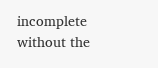incomplete without the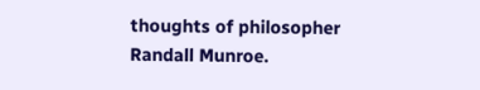thoughts of philosopher Randall Munroe.